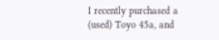I recently purchased a (used) Toyo 45a, and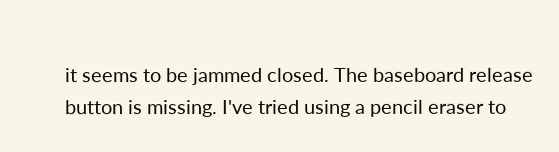it seems to be jammed closed. The baseboard release button is missing. I've tried using a pencil eraser to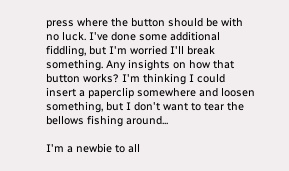press where the button should be with no luck. I've done some additional fiddling, but I'm worried I'll break something. Any insights on how that button works? I'm thinking I could insert a paperclip somewhere and loosen something, but I don't want to tear the bellows fishing around...

I'm a newbie to all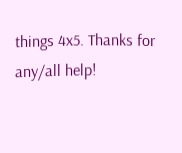things 4x5. Thanks for any/all help!